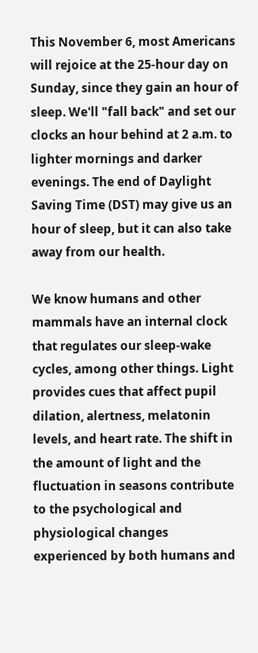This November 6, most Americans will rejoice at the 25-hour day on Sunday, since they gain an hour of sleep. We'll "fall back" and set our clocks an hour behind at 2 a.m. to lighter mornings and darker evenings. The end of Daylight Saving Time (DST) may give us an hour of sleep, but it can also take away from our health.

We know humans and other mammals have an internal clock that regulates our sleep-wake cycles, among other things. Light provides cues that affect pupil dilation, alertness, melatonin levels, and heart rate. The shift in the amount of light and the fluctuation in seasons contribute to the psychological and physiological changes experienced by both humans and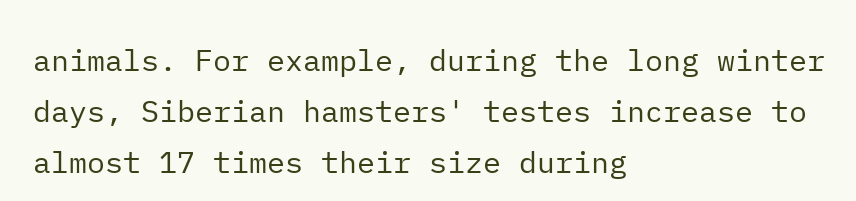animals. For example, during the long winter days, Siberian hamsters' testes increase to almost 17 times their size during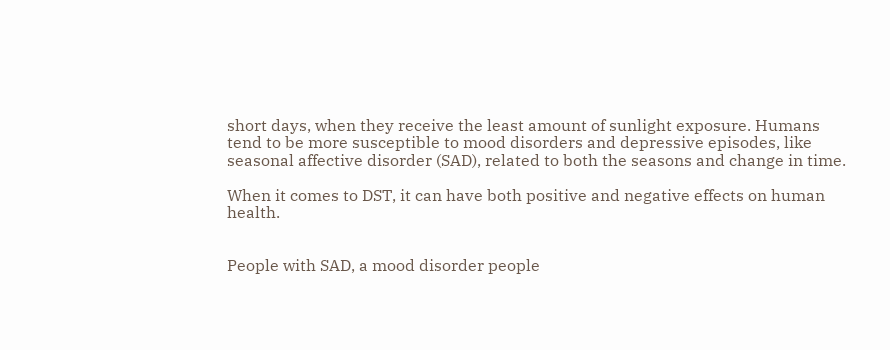short days, when they receive the least amount of sunlight exposure. Humans tend to be more susceptible to mood disorders and depressive episodes, like seasonal affective disorder (SAD), related to both the seasons and change in time.

When it comes to DST, it can have both positive and negative effects on human health.


People with SAD, a mood disorder people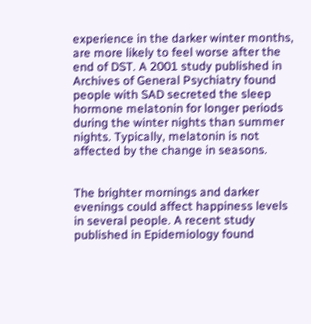experience in the darker winter months, are more likely to feel worse after the end of DST. A 2001 study published in Archives of General Psychiatry found people with SAD secreted the sleep hormone melatonin for longer periods during the winter nights than summer nights. Typically, melatonin is not affected by the change in seasons.


The brighter mornings and darker evenings could affect happiness levels in several people. A recent study published in Epidemiology found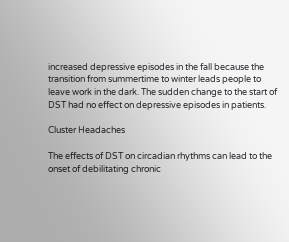increased depressive episodes in the fall because the transition from summertime to winter leads people to leave work in the dark. The sudden change to the start of DST had no effect on depressive episodes in patients.

Cluster Headaches

The effects of DST on circadian rhythms can lead to the onset of debilitating chronic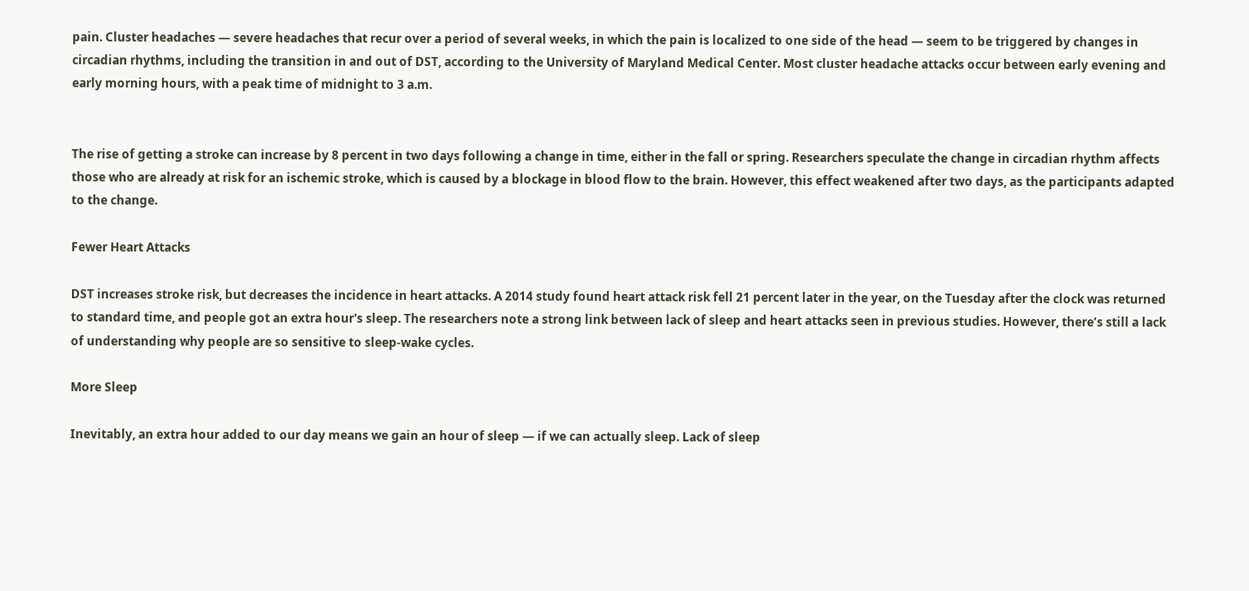pain. Cluster headaches — severe headaches that recur over a period of several weeks, in which the pain is localized to one side of the head — seem to be triggered by changes in circadian rhythms, including the transition in and out of DST, according to the University of Maryland Medical Center. Most cluster headache attacks occur between early evening and early morning hours, with a peak time of midnight to 3 a.m.


The rise of getting a stroke can increase by 8 percent in two days following a change in time, either in the fall or spring. Researchers speculate the change in circadian rhythm affects those who are already at risk for an ischemic stroke, which is caused by a blockage in blood flow to the brain. However, this effect weakened after two days, as the participants adapted to the change.

Fewer Heart Attacks

DST increases stroke risk, but decreases the incidence in heart attacks. A 2014 study found heart attack risk fell 21 percent later in the year, on the Tuesday after the clock was returned to standard time, and people got an extra hour's sleep. The researchers note a strong link between lack of sleep and heart attacks seen in previous studies. However, there’s still a lack of understanding why people are so sensitive to sleep-wake cycles.

More Sleep

Inevitably, an extra hour added to our day means we gain an hour of sleep — if we can actually sleep. Lack of sleep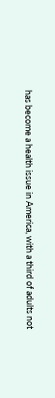has become a health issue in America, with a third of adults not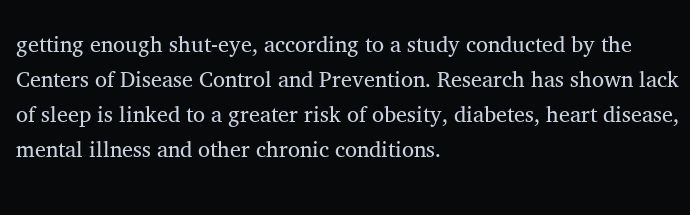getting enough shut-eye, according to a study conducted by the Centers of Disease Control and Prevention. Research has shown lack of sleep is linked to a greater risk of obesity, diabetes, heart disease, mental illness and other chronic conditions.